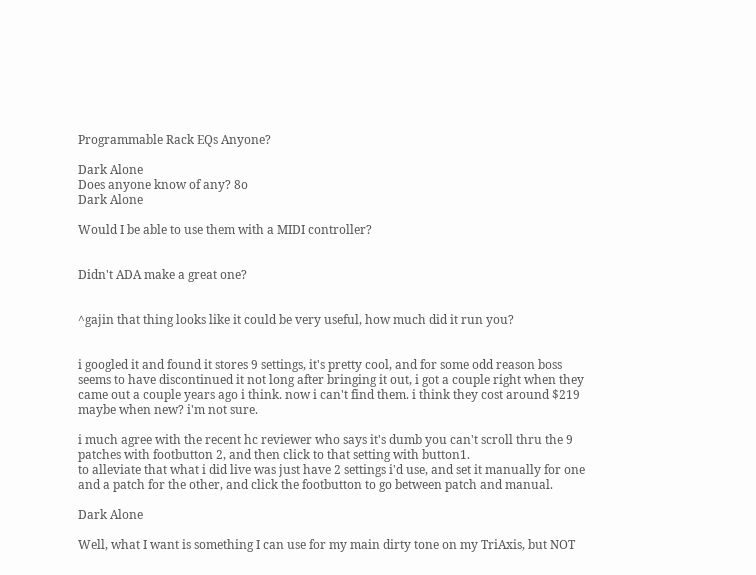Programmable Rack EQs Anyone?

Dark Alone
Does anyone know of any? 8o
Dark Alone

Would I be able to use them with a MIDI controller?


Didn't ADA make a great one?


^gajin that thing looks like it could be very useful, how much did it run you?


i googled it and found it stores 9 settings, it's pretty cool, and for some odd reason boss seems to have discontinued it not long after bringing it out, i got a couple right when they came out a couple years ago i think. now i can't find them. i think they cost around $219 maybe when new? i'm not sure.

i much agree with the recent hc reviewer who says it's dumb you can't scroll thru the 9 patches with footbutton 2, and then click to that setting with button1.
to alleviate that what i did live was just have 2 settings i'd use, and set it manually for one and a patch for the other, and click the footbutton to go between patch and manual.

Dark Alone

Well, what I want is something I can use for my main dirty tone on my TriAxis, but NOT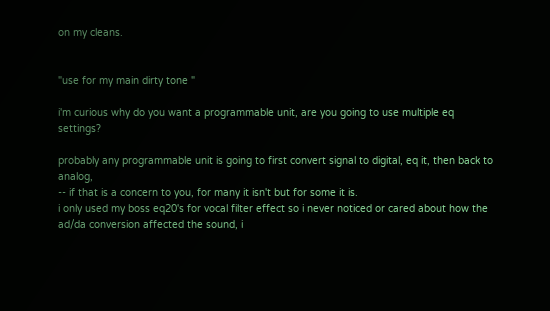on my cleans.


"use for my main dirty tone "

i'm curious why do you want a programmable unit, are you going to use multiple eq settings?

probably any programmable unit is going to first convert signal to digital, eq it, then back to analog,
-- if that is a concern to you, for many it isn't but for some it is.
i only used my boss eq20's for vocal filter effect so i never noticed or cared about how the ad/da conversion affected the sound, i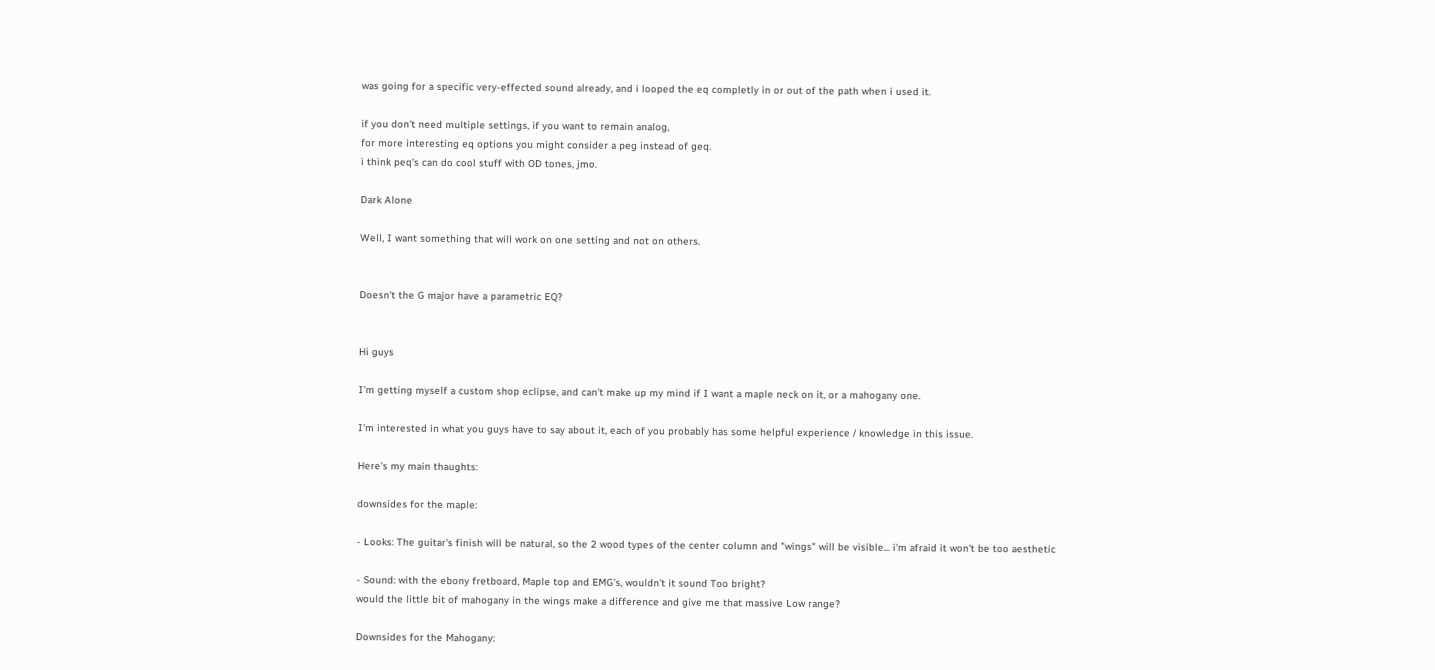was going for a specific very-effected sound already, and i looped the eq completly in or out of the path when i used it.

if you don't need multiple settings, if you want to remain analog,
for more interesting eq options you might consider a peg instead of geq.
i think peq's can do cool stuff with OD tones, jmo.

Dark Alone

Well, I want something that will work on one setting and not on others.


Doesn't the G major have a parametric EQ?


Hi guys

I'm getting myself a custom shop eclipse, and can't make up my mind if I want a maple neck on it, or a mahogany one.

I'm interested in what you guys have to say about it, each of you probably has some helpful experience / knowledge in this issue.

Here's my main thaughts:

downsides for the maple:

- Looks: The guitar's finish will be natural, so the 2 wood types of the center column and "wings" will be visible... i'm afraid it won't be too aesthetic

- Sound: with the ebony fretboard, Maple top and EMG's, wouldn't it sound Too bright?
would the little bit of mahogany in the wings make a difference and give me that massive Low range?

Downsides for the Mahogany: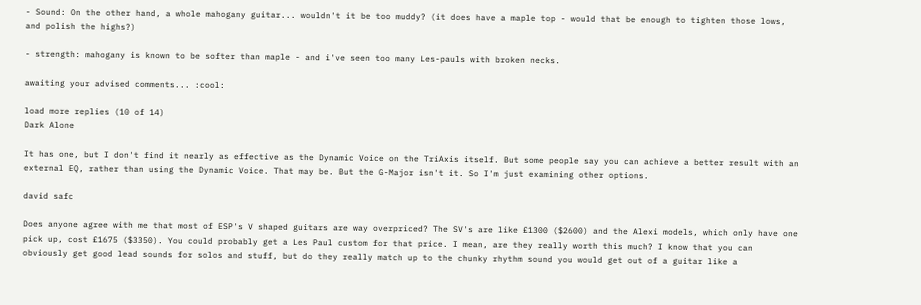- Sound: On the other hand, a whole mahogany guitar... wouldn't it be too muddy? (it does have a maple top - would that be enough to tighten those lows, and polish the highs?)

- strength: mahogany is known to be softer than maple - and i've seen too many Les-pauls with broken necks.

awaiting your advised comments... :cool:

load more replies (10 of 14)
Dark Alone

It has one, but I don't find it nearly as effective as the Dynamic Voice on the TriAxis itself. But some people say you can achieve a better result with an external EQ, rather than using the Dynamic Voice. That may be. But the G-Major isn't it. So I'm just examining other options.

david safc

Does anyone agree with me that most of ESP's V shaped guitars are way overpriced? The SV's are like £1300 ($2600) and the Alexi models, which only have one pick up, cost £1675 ($3350). You could probably get a Les Paul custom for that price. I mean, are they really worth this much? I know that you can obviously get good lead sounds for solos and stuff, but do they really match up to the chunky rhythm sound you would get out of a guitar like a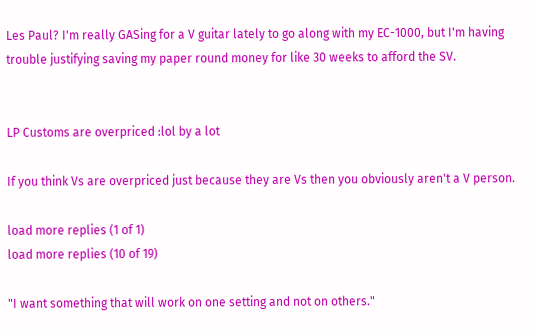Les Paul? I'm really GASing for a V guitar lately to go along with my EC-1000, but I'm having trouble justifying saving my paper round money for like 30 weeks to afford the SV.


LP Customs are overpriced :lol by a lot

If you think Vs are overpriced just because they are Vs then you obviously aren't a V person.

load more replies (1 of 1)
load more replies (10 of 19)

"I want something that will work on one setting and not on others."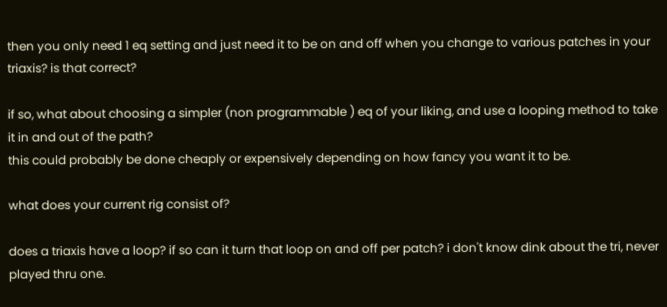then you only need 1 eq setting and just need it to be on and off when you change to various patches in your triaxis? is that correct?

if so, what about choosing a simpler (non programmable ) eq of your liking, and use a looping method to take it in and out of the path?
this could probably be done cheaply or expensively depending on how fancy you want it to be.

what does your current rig consist of?

does a triaxis have a loop? if so can it turn that loop on and off per patch? i don't know dink about the tri, never played thru one.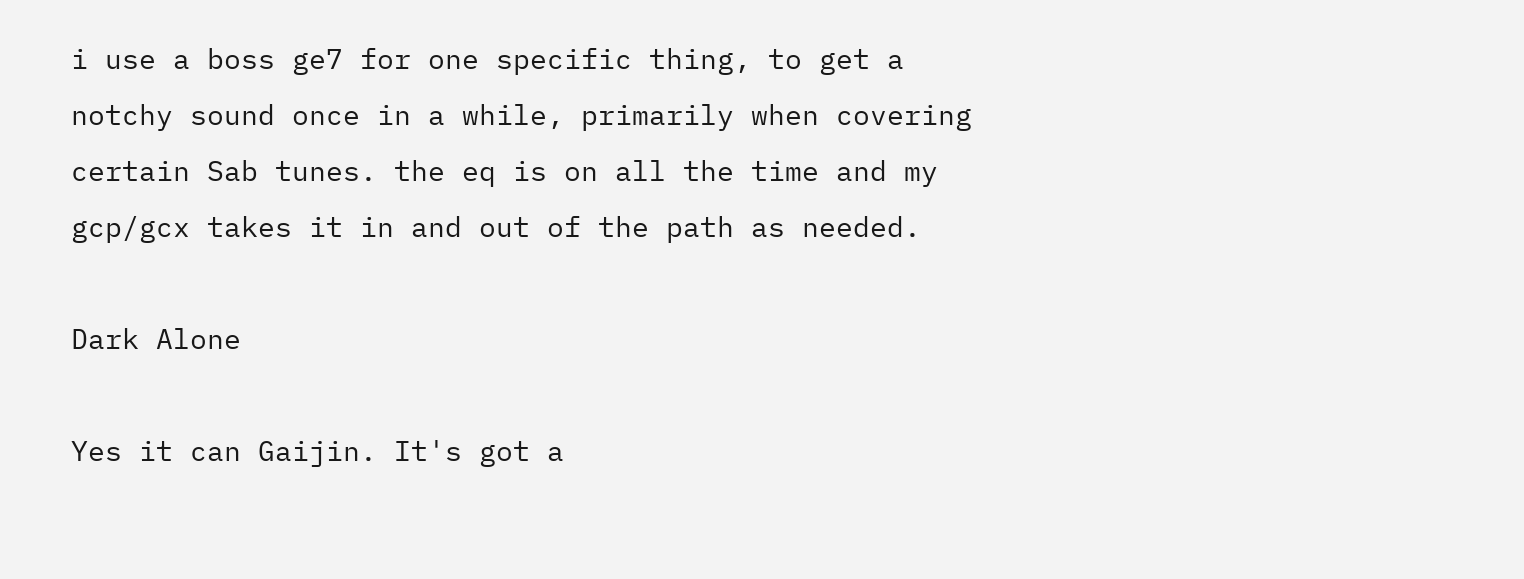i use a boss ge7 for one specific thing, to get a notchy sound once in a while, primarily when covering certain Sab tunes. the eq is on all the time and my gcp/gcx takes it in and out of the path as needed.

Dark Alone

Yes it can Gaijin. It's got a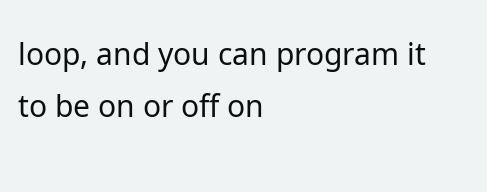loop, and you can program it to be on or off on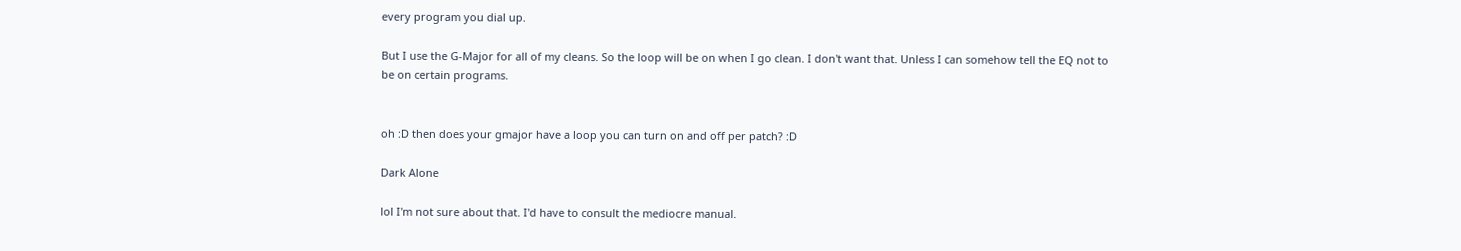every program you dial up.

But I use the G-Major for all of my cleans. So the loop will be on when I go clean. I don't want that. Unless I can somehow tell the EQ not to be on certain programs.


oh :D then does your gmajor have a loop you can turn on and off per patch? :D

Dark Alone

lol I'm not sure about that. I'd have to consult the mediocre manual.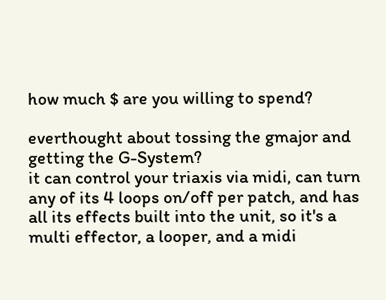how much $ are you willing to spend?

everthought about tossing the gmajor and getting the G-System?
it can control your triaxis via midi, can turn any of its 4 loops on/off per patch, and has all its effects built into the unit, so it's a multi effector, a looper, and a midi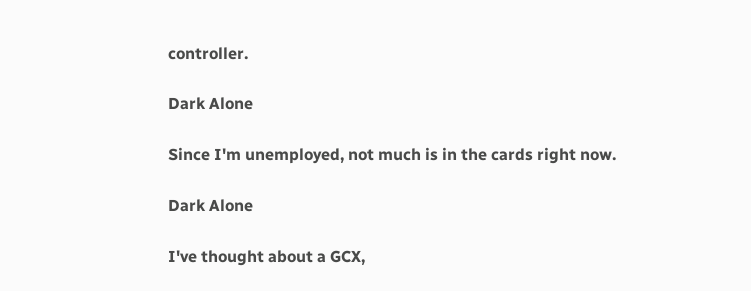controller.

Dark Alone

Since I'm unemployed, not much is in the cards right now.

Dark Alone

I've thought about a GCX,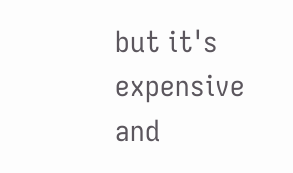but it's expensive and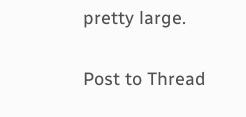pretty large.

Post to Thread